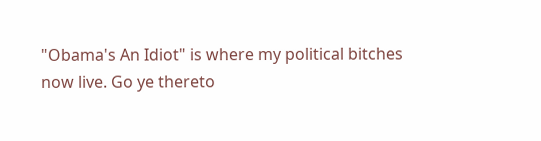"Obama's An Idiot" is where my political bitches now live. Go ye thereto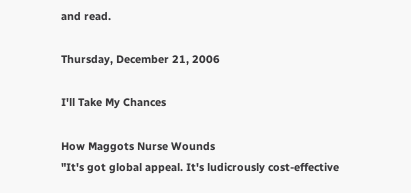and read.

Thursday, December 21, 2006

I'll Take My Chances

How Maggots Nurse Wounds
"It's got global appeal. It's ludicrously cost-effective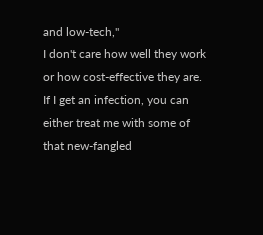and low-tech,"
I don't care how well they work or how cost-effective they are. If I get an infection, you can either treat me with some of that new-fangled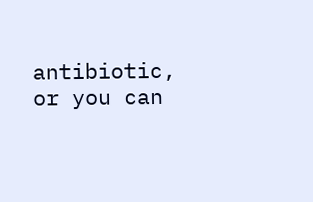antibiotic, or you can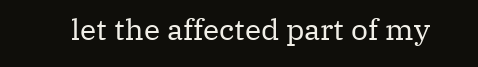let the affected part of my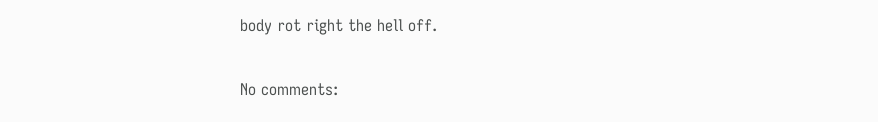body rot right the hell off.

No comments: